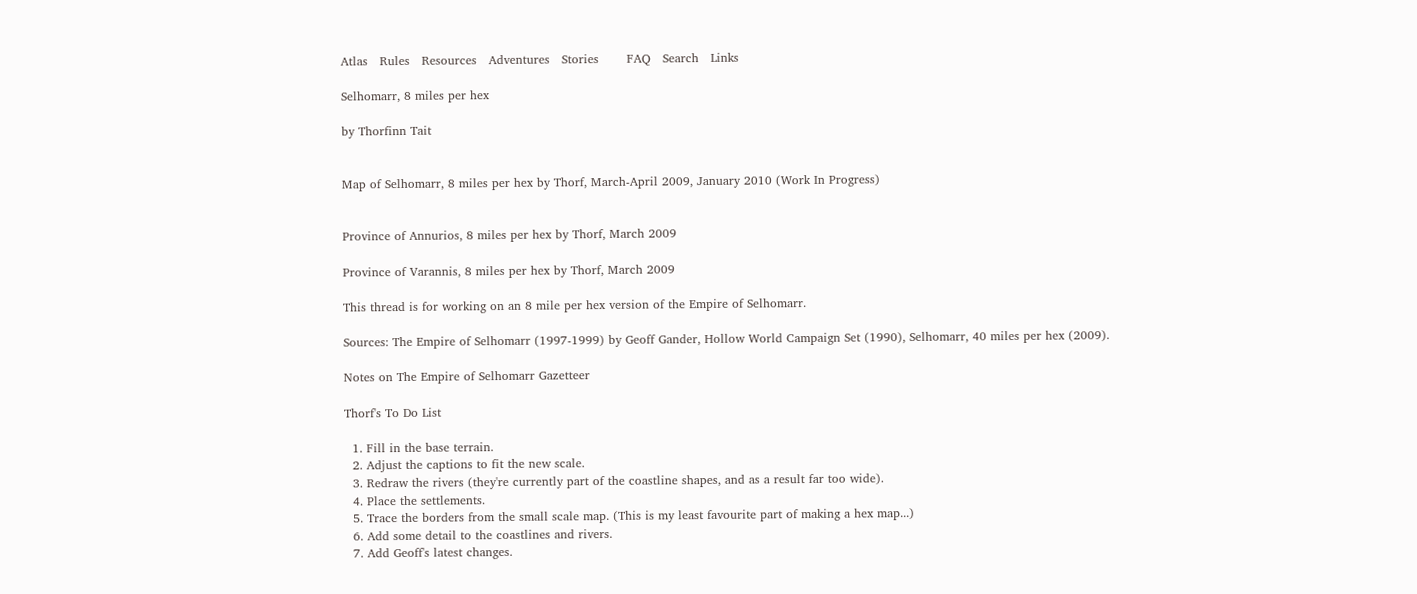Atlas   Rules   Resources   Adventures   Stories       FAQ   Search   Links

Selhomarr, 8 miles per hex

by Thorfinn Tait


Map of Selhomarr, 8 miles per hex by Thorf, March-April 2009, January 2010 (Work In Progress)


Province of Annurios, 8 miles per hex by Thorf, March 2009

Province of Varannis, 8 miles per hex by Thorf, March 2009

This thread is for working on an 8 mile per hex version of the Empire of Selhomarr.

Sources: The Empire of Selhomarr (1997-1999) by Geoff Gander, Hollow World Campaign Set (1990), Selhomarr, 40 miles per hex (2009).

Notes on The Empire of Selhomarr Gazetteer

Thorf's To Do List

  1. Fill in the base terrain.
  2. Adjust the captions to fit the new scale.
  3. Redraw the rivers (they're currently part of the coastline shapes, and as a result far too wide).
  4. Place the settlements.
  5. Trace the borders from the small scale map. (This is my least favourite part of making a hex map...)
  6. Add some detail to the coastlines and rivers.
  7. Add Geoff's latest changes.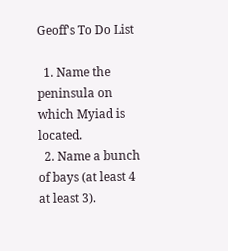Geoff's To Do List

  1. Name the peninsula on which Myiad is located.
  2. Name a bunch of bays (at least 4 at least 3).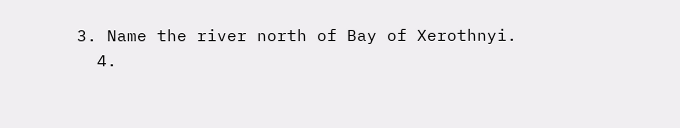3. Name the river north of Bay of Xerothnyi.
  4.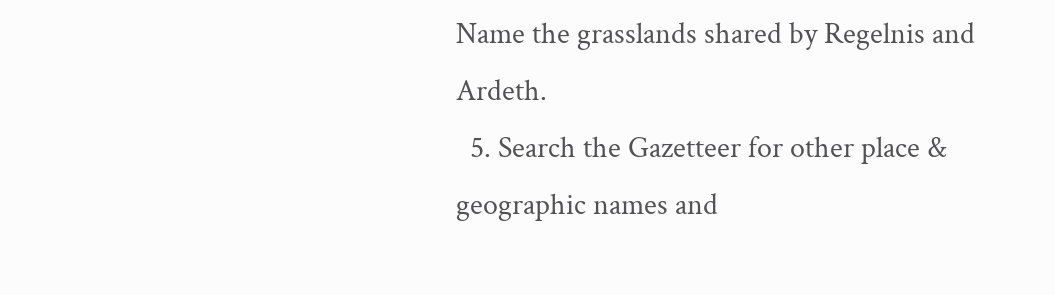Name the grasslands shared by Regelnis and Ardeth.
  5. Search the Gazetteer for other place & geographic names and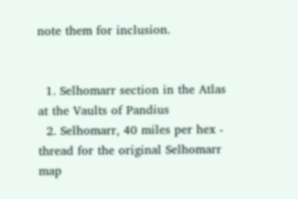note them for inclusion.


  1. Selhomarr section in the Atlas at the Vaults of Pandius
  2. Selhomarr, 40 miles per hex - thread for the original Selhomarr map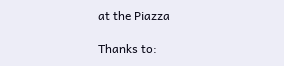at the Piazza

Thanks to: